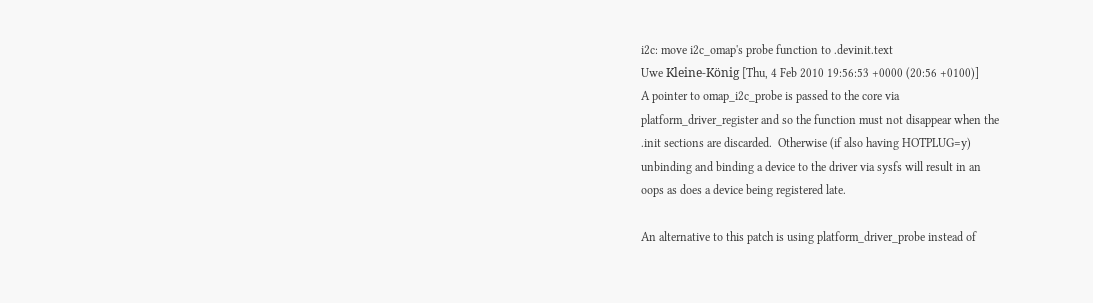i2c: move i2c_omap's probe function to .devinit.text
Uwe Kleine-König [Thu, 4 Feb 2010 19:56:53 +0000 (20:56 +0100)]
A pointer to omap_i2c_probe is passed to the core via
platform_driver_register and so the function must not disappear when the
.init sections are discarded.  Otherwise (if also having HOTPLUG=y)
unbinding and binding a device to the driver via sysfs will result in an
oops as does a device being registered late.

An alternative to this patch is using platform_driver_probe instead of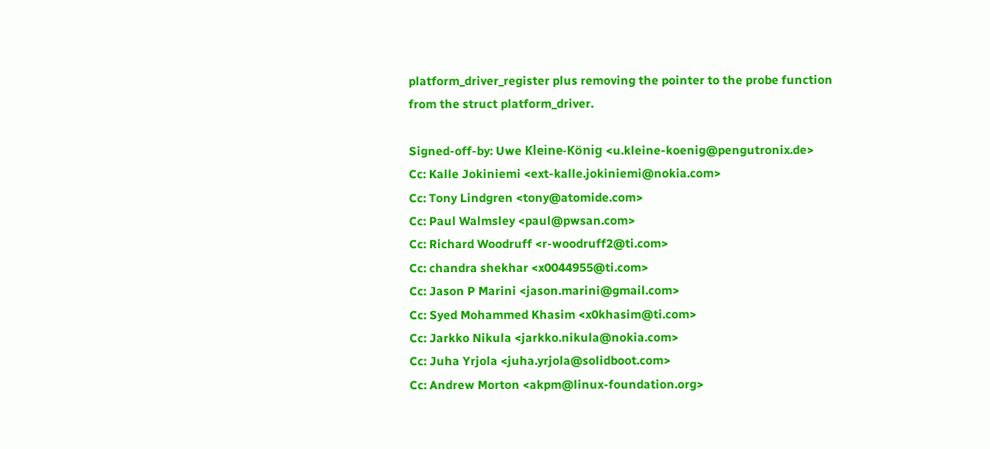platform_driver_register plus removing the pointer to the probe function
from the struct platform_driver.

Signed-off-by: Uwe Kleine-König <u.kleine-koenig@pengutronix.de>
Cc: Kalle Jokiniemi <ext-kalle.jokiniemi@nokia.com>
Cc: Tony Lindgren <tony@atomide.com>
Cc: Paul Walmsley <paul@pwsan.com>
Cc: Richard Woodruff <r-woodruff2@ti.com>
Cc: chandra shekhar <x0044955@ti.com>
Cc: Jason P Marini <jason.marini@gmail.com>
Cc: Syed Mohammed Khasim <x0khasim@ti.com>
Cc: Jarkko Nikula <jarkko.nikula@nokia.com>
Cc: Juha Yrjola <juha.yrjola@solidboot.com>
Cc: Andrew Morton <akpm@linux-foundation.org>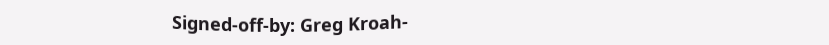Signed-off-by: Greg Kroah-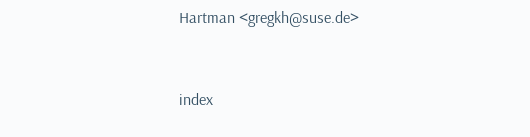Hartman <gregkh@suse.de>


index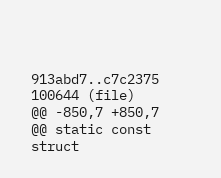913abd7..c7c2375 100644 (file)
@@ -850,7 +850,7 @@ static const struct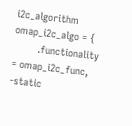i2c_algorithm omap_i2c_algo = {
        .functionality  = omap_i2c_func,
-static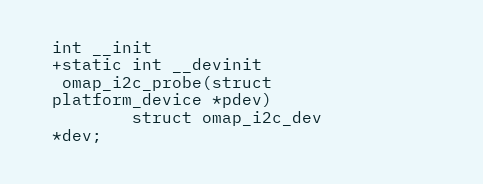int __init
+static int __devinit
 omap_i2c_probe(struct platform_device *pdev)
        struct omap_i2c_dev     *dev;